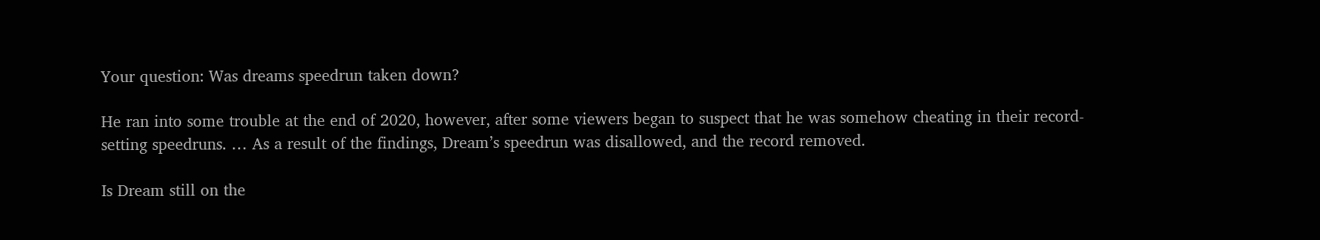Your question: Was dreams speedrun taken down?

He ran into some trouble at the end of 2020, however, after some viewers began to suspect that he was somehow cheating in their record-setting speedruns. … As a result of the findings, Dream’s speedrun was disallowed, and the record removed.

Is Dream still on the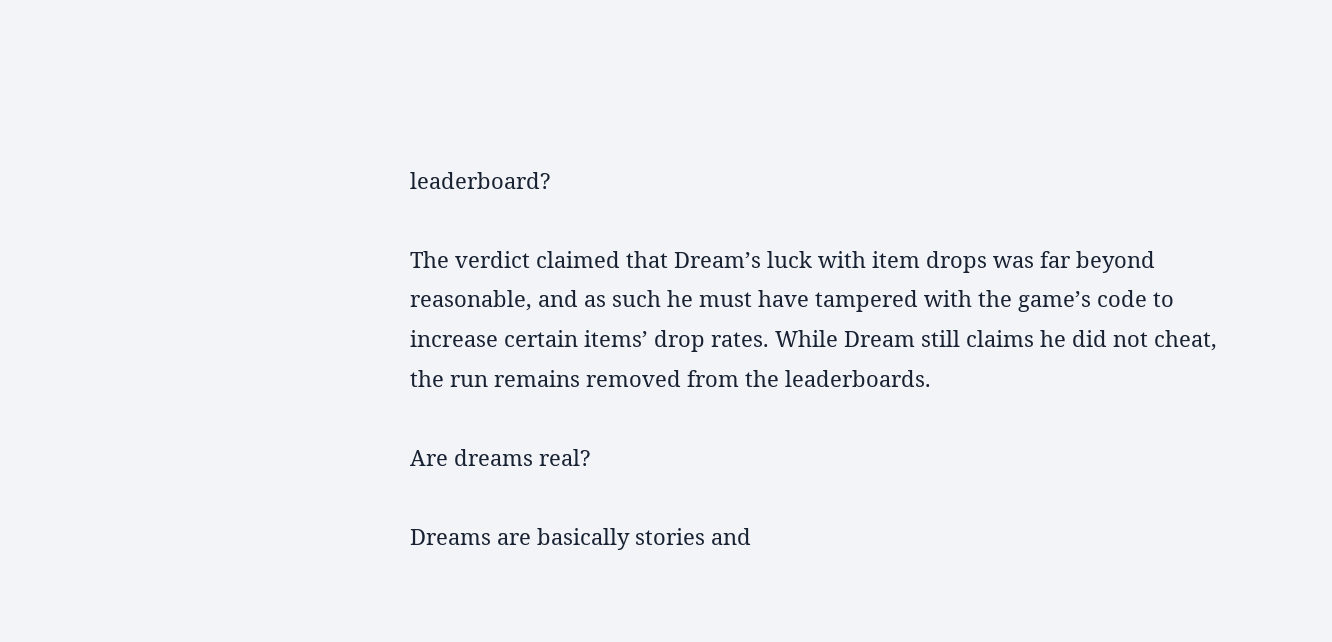leaderboard?

The verdict claimed that Dream’s luck with item drops was far beyond reasonable, and as such he must have tampered with the game’s code to increase certain items’ drop rates. While Dream still claims he did not cheat, the run remains removed from the leaderboards.

Are dreams real?

Dreams are basically stories and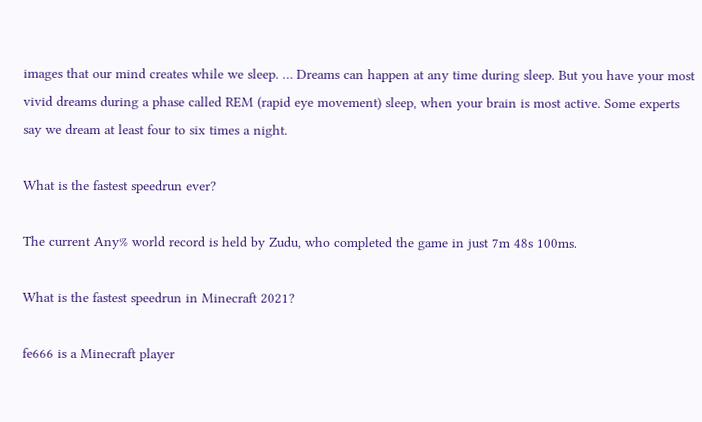images that our mind creates while we sleep. … Dreams can happen at any time during sleep. But you have your most vivid dreams during a phase called REM (rapid eye movement) sleep, when your brain is most active. Some experts say we dream at least four to six times a night.

What is the fastest speedrun ever?

The current Any% world record is held by Zudu, who completed the game in just 7m 48s 100ms.

What is the fastest speedrun in Minecraft 2021?

fe666 is a Minecraft player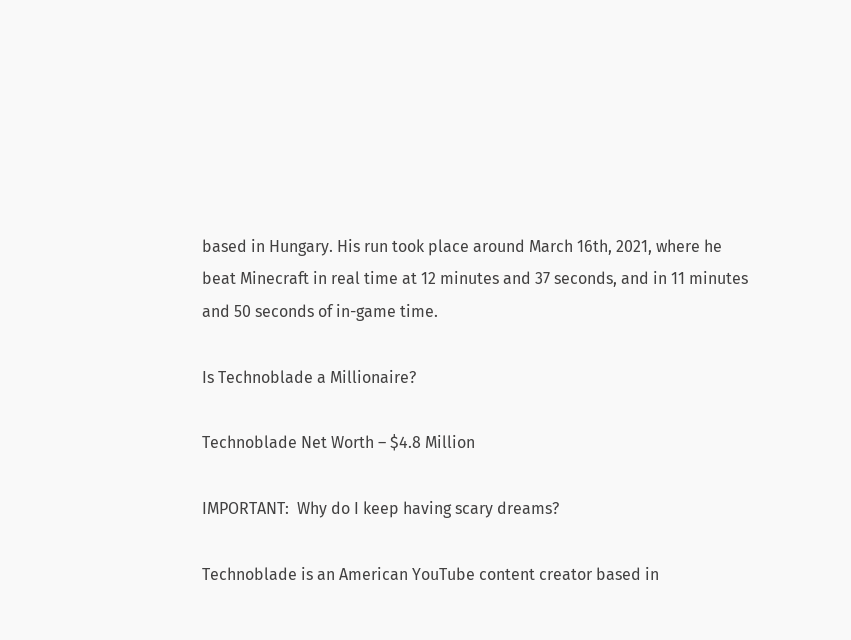based in Hungary. His run took place around March 16th, 2021, where he beat Minecraft in real time at 12 minutes and 37 seconds, and in 11 minutes and 50 seconds of in-game time.

Is Technoblade a Millionaire?

Technoblade Net Worth – $4.8 Million

IMPORTANT:  Why do I keep having scary dreams?

Technoblade is an American YouTube content creator based in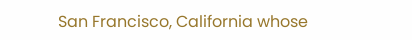San Francisco, California whose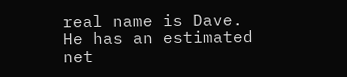real name is Dave. He has an estimated net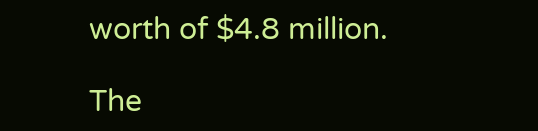worth of $4.8 million.

The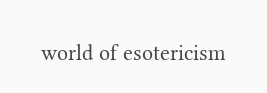world of esotericism